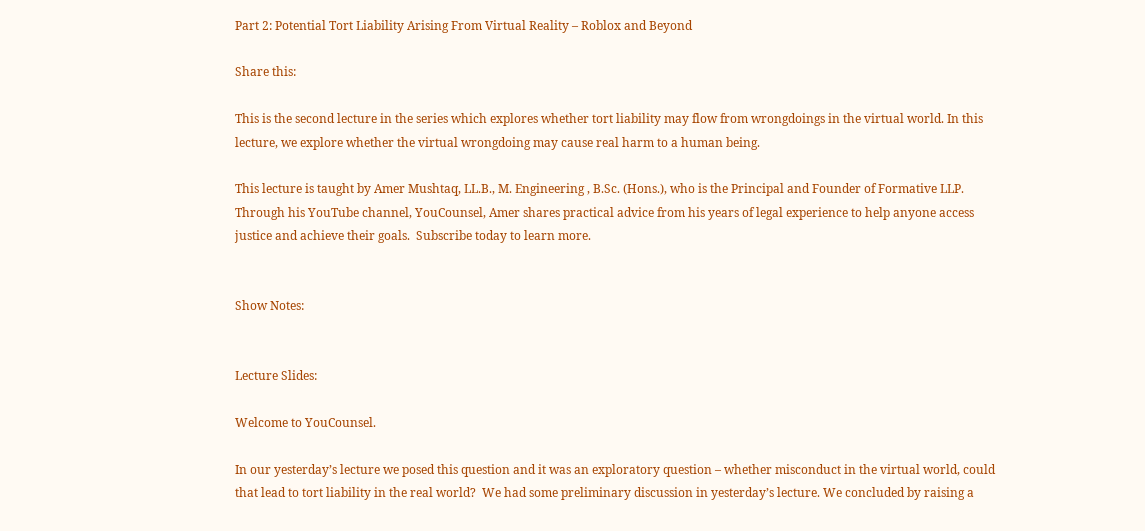Part 2: Potential Tort Liability Arising From Virtual Reality – Roblox and Beyond

Share this:

This is the second lecture in the series which explores whether tort liability may flow from wrongdoings in the virtual world. In this lecture, we explore whether the virtual wrongdoing may cause real harm to a human being.

This lecture is taught by Amer Mushtaq, LL.B., M. Engineering , B.Sc. (Hons.), who is the Principal and Founder of Formative LLP.   Through his YouTube channel, YouCounsel, Amer shares practical advice from his years of legal experience to help anyone access justice and achieve their goals.  Subscribe today to learn more.


Show Notes:


Lecture Slides:

Welcome to YouCounsel.

In our yesterday’s lecture we posed this question and it was an exploratory question – whether misconduct in the virtual world, could that lead to tort liability in the real world?  We had some preliminary discussion in yesterday’s lecture. We concluded by raising a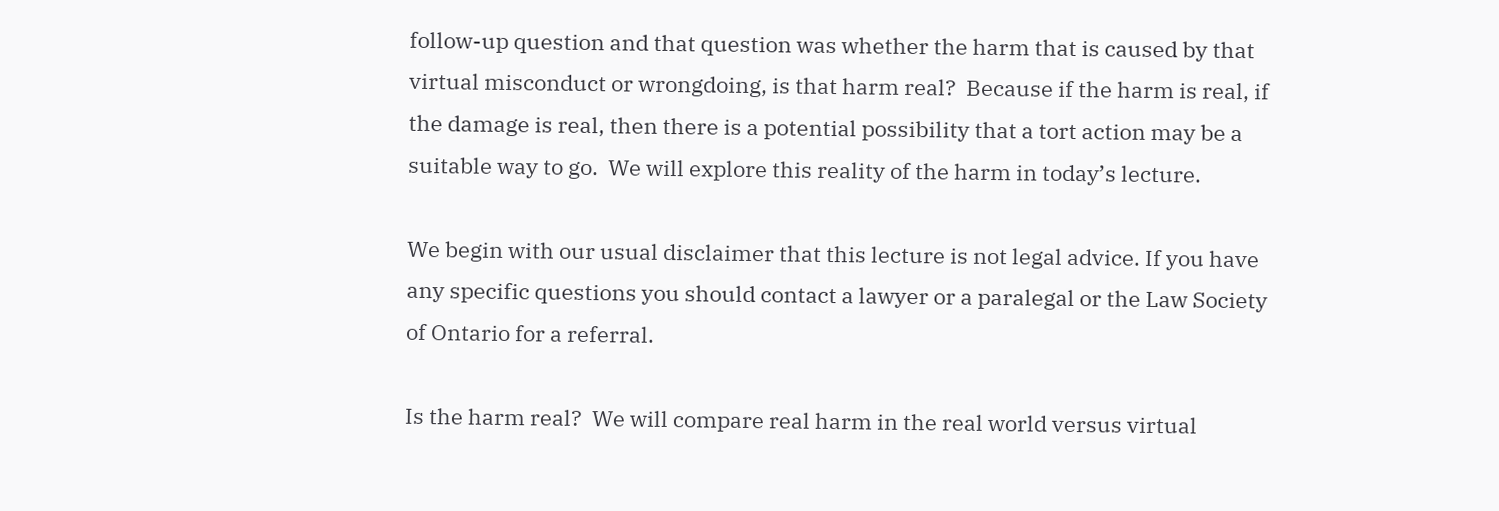follow-up question and that question was whether the harm that is caused by that virtual misconduct or wrongdoing, is that harm real?  Because if the harm is real, if the damage is real, then there is a potential possibility that a tort action may be a suitable way to go.  We will explore this reality of the harm in today’s lecture.

We begin with our usual disclaimer that this lecture is not legal advice. If you have any specific questions you should contact a lawyer or a paralegal or the Law Society of Ontario for a referral.

Is the harm real?  We will compare real harm in the real world versus virtual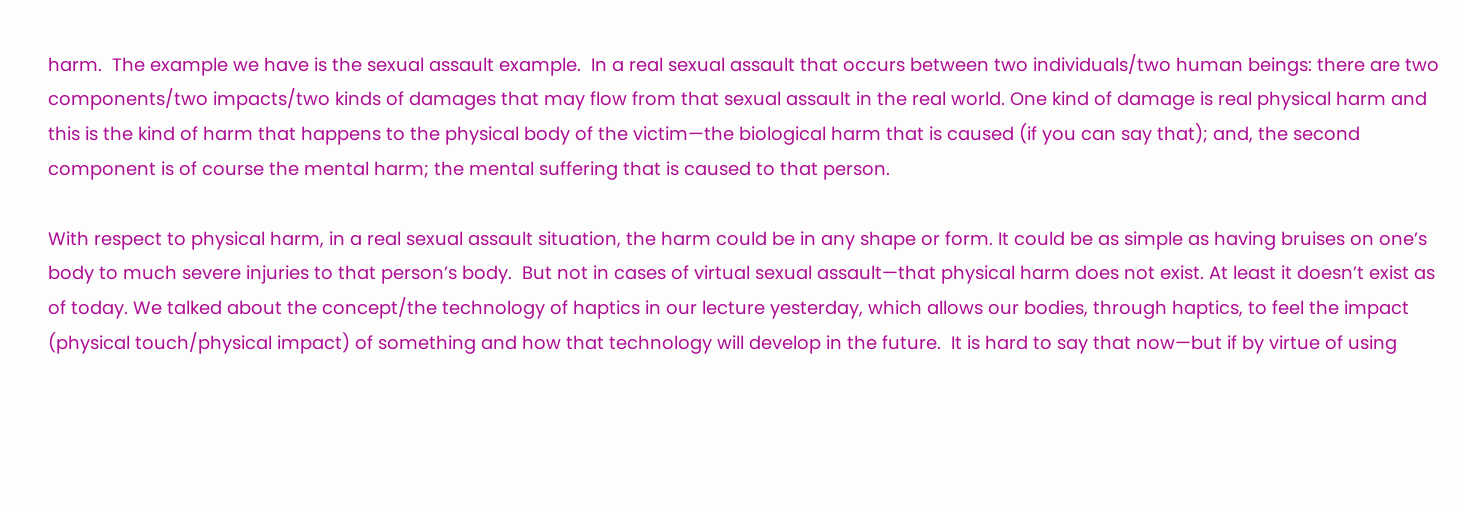harm.  The example we have is the sexual assault example.  In a real sexual assault that occurs between two individuals/two human beings: there are two components/two impacts/two kinds of damages that may flow from that sexual assault in the real world. One kind of damage is real physical harm and this is the kind of harm that happens to the physical body of the victim—the biological harm that is caused (if you can say that); and, the second component is of course the mental harm; the mental suffering that is caused to that person.

With respect to physical harm, in a real sexual assault situation, the harm could be in any shape or form. It could be as simple as having bruises on one’s body to much severe injuries to that person’s body.  But not in cases of virtual sexual assault—that physical harm does not exist. At least it doesn’t exist as of today. We talked about the concept/the technology of haptics in our lecture yesterday, which allows our bodies, through haptics, to feel the impact (physical touch/physical impact) of something and how that technology will develop in the future.  It is hard to say that now—but if by virtue of using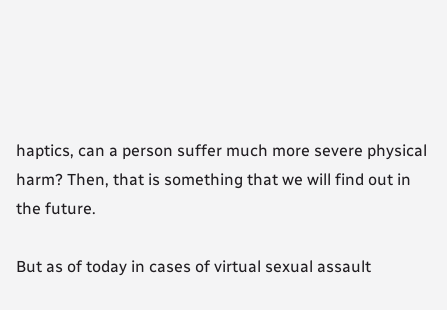haptics, can a person suffer much more severe physical harm? Then, that is something that we will find out in the future.

But as of today in cases of virtual sexual assault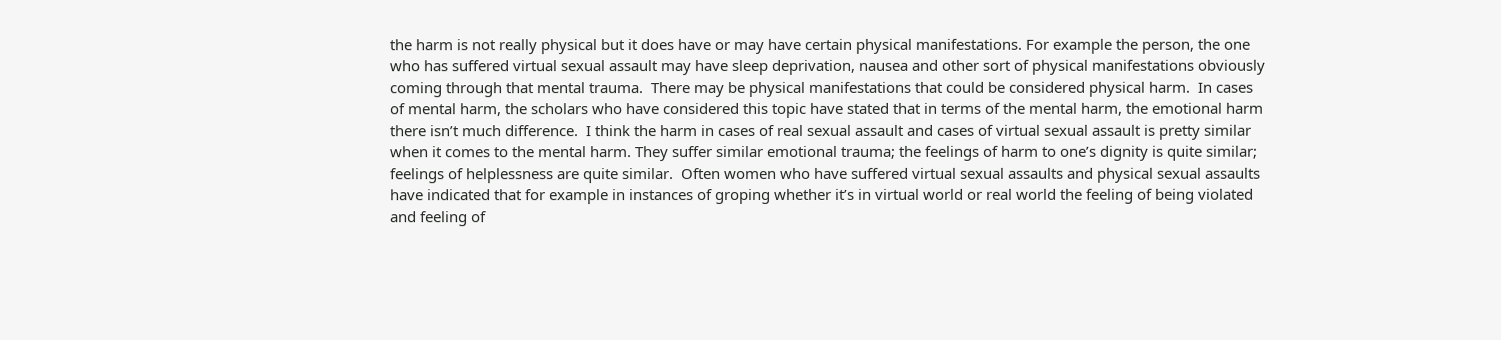the harm is not really physical but it does have or may have certain physical manifestations. For example the person, the one who has suffered virtual sexual assault may have sleep deprivation, nausea and other sort of physical manifestations obviously coming through that mental trauma.  There may be physical manifestations that could be considered physical harm.  In cases of mental harm, the scholars who have considered this topic have stated that in terms of the mental harm, the emotional harm there isn’t much difference.  I think the harm in cases of real sexual assault and cases of virtual sexual assault is pretty similar when it comes to the mental harm. They suffer similar emotional trauma; the feelings of harm to one’s dignity is quite similar; feelings of helplessness are quite similar.  Often women who have suffered virtual sexual assaults and physical sexual assaults have indicated that for example in instances of groping whether it’s in virtual world or real world the feeling of being violated and feeling of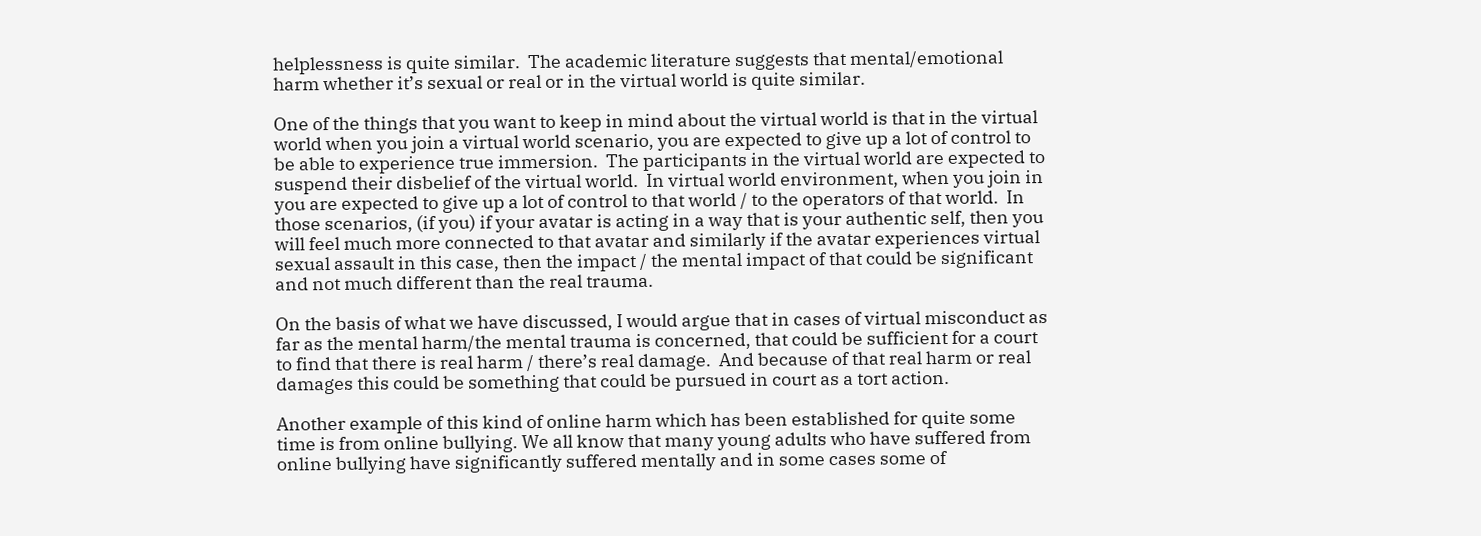helplessness is quite similar.  The academic literature suggests that mental/emotional harm whether it’s sexual or real or in the virtual world is quite similar.

One of the things that you want to keep in mind about the virtual world is that in the virtual world when you join a virtual world scenario, you are expected to give up a lot of control to be able to experience true immersion.  The participants in the virtual world are expected to suspend their disbelief of the virtual world.  In virtual world environment, when you join in you are expected to give up a lot of control to that world / to the operators of that world.  In those scenarios, (if you) if your avatar is acting in a way that is your authentic self, then you will feel much more connected to that avatar and similarly if the avatar experiences virtual sexual assault in this case, then the impact / the mental impact of that could be significant and not much different than the real trauma.

On the basis of what we have discussed, I would argue that in cases of virtual misconduct as far as the mental harm/the mental trauma is concerned, that could be sufficient for a court to find that there is real harm / there’s real damage.  And because of that real harm or real damages this could be something that could be pursued in court as a tort action.

Another example of this kind of online harm which has been established for quite some time is from online bullying. We all know that many young adults who have suffered from online bullying have significantly suffered mentally and in some cases some of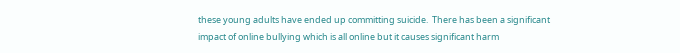these young adults have ended up committing suicide.  There has been a significant impact of online bullying which is all online but it causes significant harm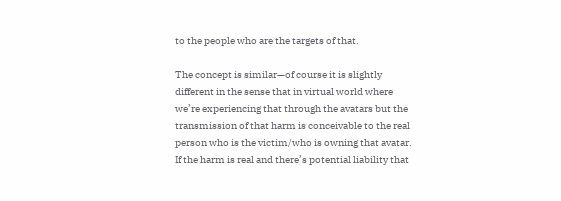to the people who are the targets of that.

The concept is similar—of course it is slightly different in the sense that in virtual world where we’re experiencing that through the avatars but the transmission of that harm is conceivable to the real person who is the victim/who is owning that avatar.  If the harm is real and there’s potential liability that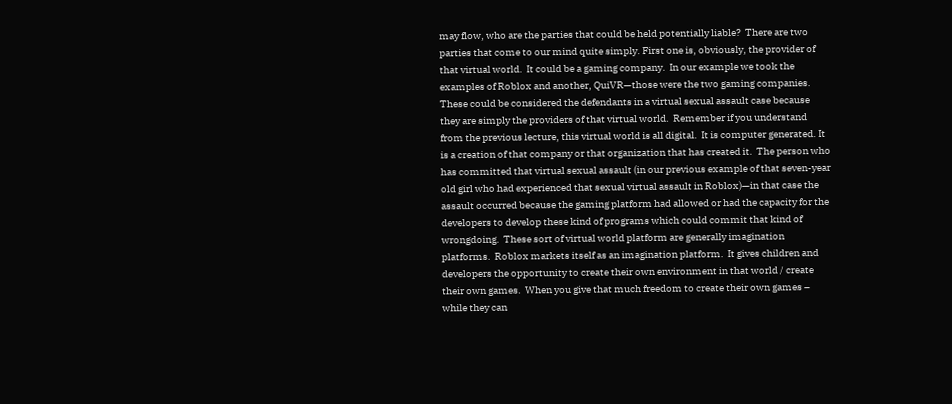may flow, who are the parties that could be held potentially liable?  There are two parties that come to our mind quite simply. First one is, obviously, the provider of that virtual world.  It could be a gaming company.  In our example we took the examples of Roblox and another, QuiVR—those were the two gaming companies.  These could be considered the defendants in a virtual sexual assault case because they are simply the providers of that virtual world.  Remember if you understand from the previous lecture, this virtual world is all digital.  It is computer generated. It is a creation of that company or that organization that has created it.  The person who has committed that virtual sexual assault (in our previous example of that seven-year old girl who had experienced that sexual virtual assault in Roblox)—in that case the assault occurred because the gaming platform had allowed or had the capacity for the developers to develop these kind of programs which could commit that kind of wrongdoing.  These sort of virtual world platform are generally imagination platforms.  Roblox markets itself as an imagination platform.  It gives children and developers the opportunity to create their own environment in that world / create their own games.  When you give that much freedom to create their own games – while they can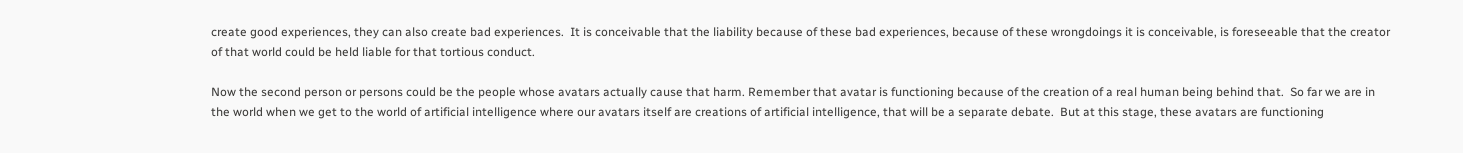create good experiences, they can also create bad experiences.  It is conceivable that the liability because of these bad experiences, because of these wrongdoings it is conceivable, is foreseeable that the creator of that world could be held liable for that tortious conduct.

Now the second person or persons could be the people whose avatars actually cause that harm. Remember that avatar is functioning because of the creation of a real human being behind that.  So far we are in the world when we get to the world of artificial intelligence where our avatars itself are creations of artificial intelligence, that will be a separate debate.  But at this stage, these avatars are functioning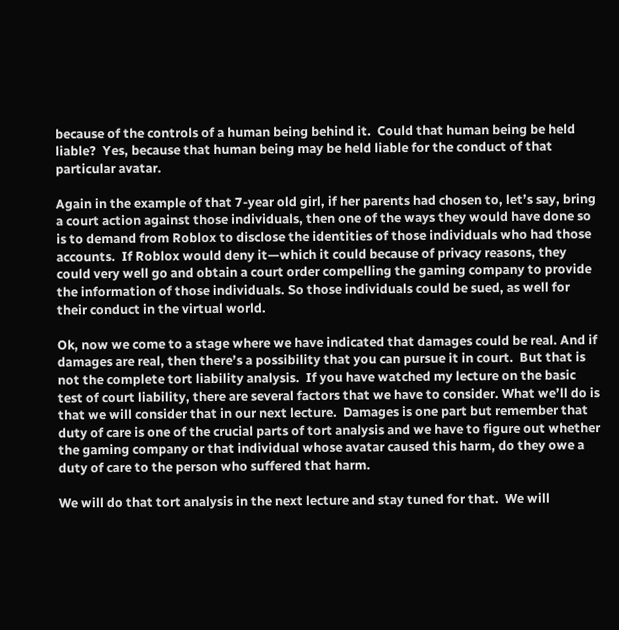because of the controls of a human being behind it.  Could that human being be held liable?  Yes, because that human being may be held liable for the conduct of that particular avatar.

Again in the example of that 7-year old girl, if her parents had chosen to, let’s say, bring a court action against those individuals, then one of the ways they would have done so is to demand from Roblox to disclose the identities of those individuals who had those accounts.  If Roblox would deny it—which it could because of privacy reasons, they could very well go and obtain a court order compelling the gaming company to provide the information of those individuals. So those individuals could be sued, as well for their conduct in the virtual world.

Ok, now we come to a stage where we have indicated that damages could be real. And if damages are real, then there’s a possibility that you can pursue it in court.  But that is not the complete tort liability analysis.  If you have watched my lecture on the basic test of court liability, there are several factors that we have to consider. What we’ll do is that we will consider that in our next lecture.  Damages is one part but remember that duty of care is one of the crucial parts of tort analysis and we have to figure out whether the gaming company or that individual whose avatar caused this harm, do they owe a duty of care to the person who suffered that harm.

We will do that tort analysis in the next lecture and stay tuned for that.  We will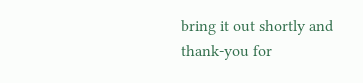bring it out shortly and thank-you for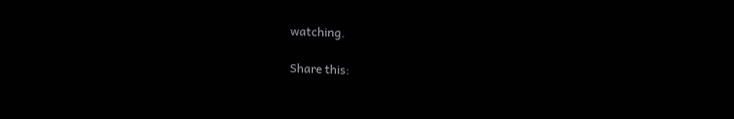watching.

Share this: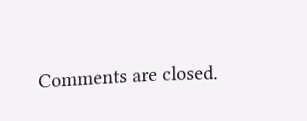Comments are closed.